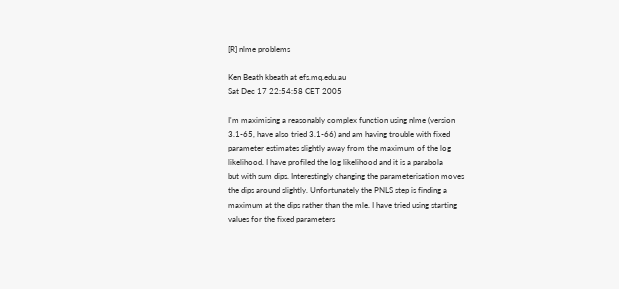[R] nlme problems

Ken Beath kbeath at efs.mq.edu.au
Sat Dec 17 22:54:58 CET 2005

I'm maximising a reasonably complex function using nlme (version
3.1-65, have also tried 3.1-66) and am having trouble with fixed
parameter estimates slightly away from the maximum of the log
likelihood. I have profiled the log likelihood and it is a parabola
but with sum dips. Interestingly changing the parameterisation moves
the dips around slightly. Unfortunately the PNLS step is finding a
maximum at the dips rather than the mle. I have tried using starting
values for the fixed parameters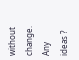without change. Any ideas ?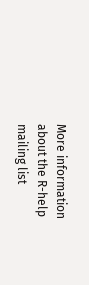More information about the R-help mailing list